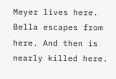Meyer lives here. Bella escapes from here. And then is nearly killed here.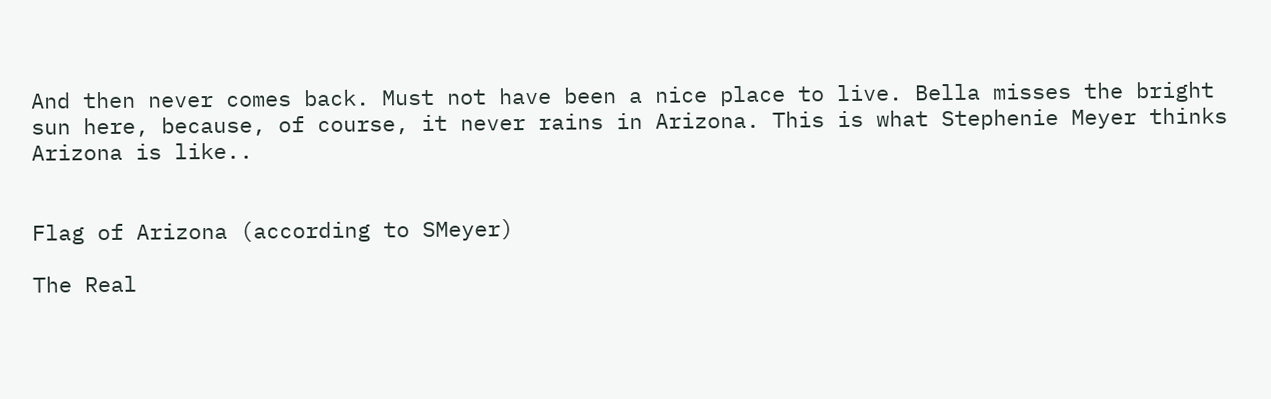And then never comes back. Must not have been a nice place to live. Bella misses the bright sun here, because, of course, it never rains in Arizona. This is what Stephenie Meyer thinks Arizona is like..


Flag of Arizona (according to SMeyer)

The Real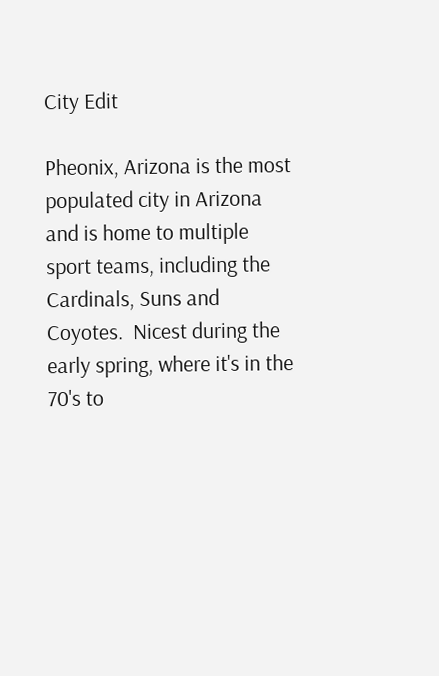City Edit

Pheonix, Arizona is the most populated city in Arizona and is home to multiple sport teams, including the Cardinals, Suns and Coyotes.  Nicest during the early spring, where it's in the 70's to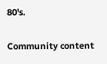80's.

Community content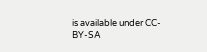is available under CC-BY-SA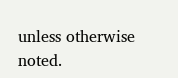unless otherwise noted.